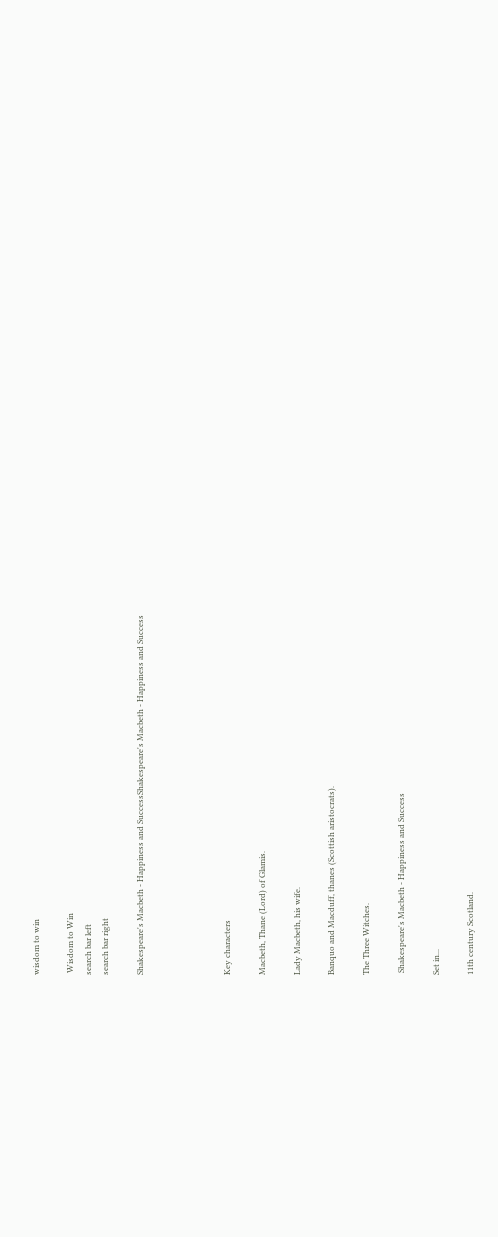wisdom to win

 Wisdom to Win
search bar left
search bar right

Shakespeare's Macbeth - Happiness and SuccessShakespeare's Macbeth - Happiness and Success




Key characters

Macbeth, Thane (Lord) of Glamis.

Lady Macbeth, his wife.

Banquo and Macduff, thanes (Scottish aristocrats).

The Three Witches.

 Shakespeare's Macbeth - Happiness and Success

Set in...

11th century Scotland.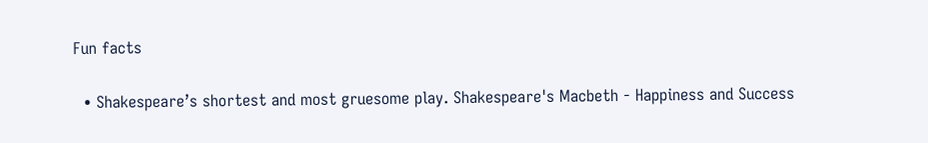Fun facts

  • Shakespeare’s shortest and most gruesome play. Shakespeare's Macbeth - Happiness and Success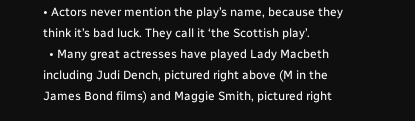• Actors never mention the play’s name, because they think it’s bad luck. They call it ‘the Scottish play’.
  • Many great actresses have played Lady Macbeth including Judi Dench, pictured right above (M in the James Bond films) and Maggie Smith, pictured right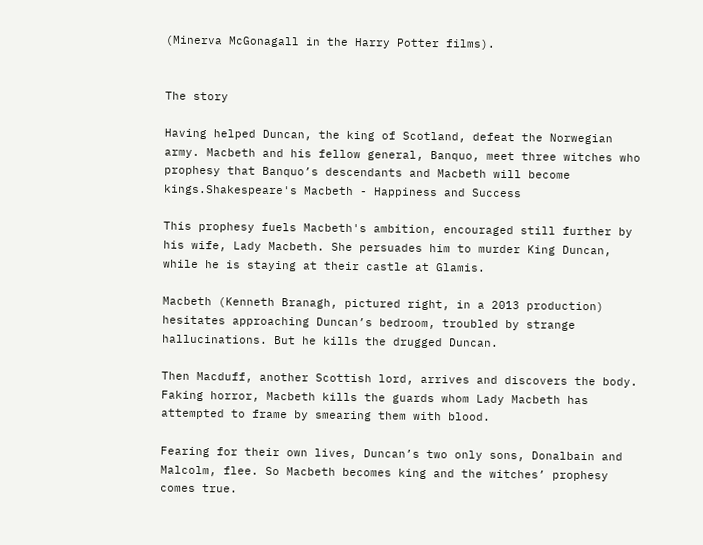(Minerva McGonagall in the Harry Potter films).


The story

Having helped Duncan, the king of Scotland, defeat the Norwegian army. Macbeth and his fellow general, Banquo, meet three witches who prophesy that Banquo’s descendants and Macbeth will become kings.Shakespeare's Macbeth - Happiness and Success

This prophesy fuels Macbeth's ambition, encouraged still further by his wife, Lady Macbeth. She persuades him to murder King Duncan, while he is staying at their castle at Glamis.

Macbeth (Kenneth Branagh, pictured right, in a 2013 production) hesitates approaching Duncan’s bedroom, troubled by strange hallucinations. But he kills the drugged Duncan.

Then Macduff, another Scottish lord, arrives and discovers the body. Faking horror, Macbeth kills the guards whom Lady Macbeth has attempted to frame by smearing them with blood.

Fearing for their own lives, Duncan’s two only sons, Donalbain and Malcolm, flee. So Macbeth becomes king and the witches’ prophesy comes true.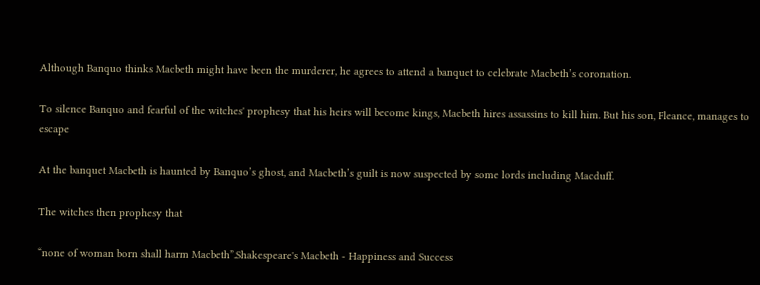Although Banquo thinks Macbeth might have been the murderer, he agrees to attend a banquet to celebrate Macbeth’s coronation.

To silence Banquo and fearful of the witches' prophesy that his heirs will become kings, Macbeth hires assassins to kill him. But his son, Fleance, manages to escape

At the banquet Macbeth is haunted by Banquo’s ghost, and Macbeth’s guilt is now suspected by some lords including Macduff.

The witches then prophesy that

“none of woman born shall harm Macbeth”.Shakespeare's Macbeth - Happiness and Success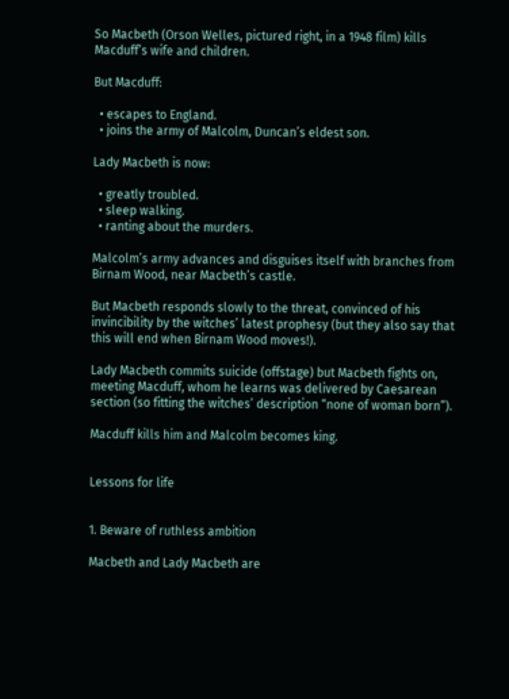So Macbeth (Orson Welles, pictured right, in a 1948 film) kills Macduff’s wife and children.

But Macduff:

  • escapes to England.
  • joins the army of Malcolm, Duncan’s eldest son.

Lady Macbeth is now:

  • greatly troubled.
  • sleep walking.
  • ranting about the murders.

Malcolm’s army advances and disguises itself with branches from Birnam Wood, near Macbeth’s castle.

But Macbeth responds slowly to the threat, convinced of his invincibility by the witches’ latest prophesy (but they also say that this will end when Birnam Wood moves!).

Lady Macbeth commits suicide (offstage) but Macbeth fights on, meeting Macduff, whom he learns was delivered by Caesarean section (so fitting the witches’ description “none of woman born”).

Macduff kills him and Malcolm becomes king.


Lessons for life


1. Beware of ruthless ambition

Macbeth and Lady Macbeth are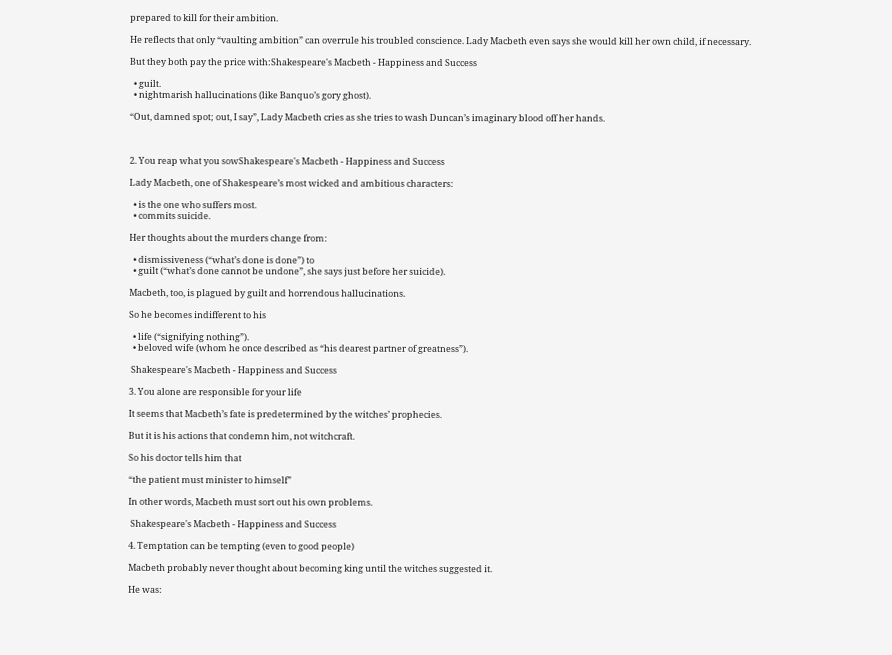prepared to kill for their ambition.

He reflects that only “vaulting ambition” can overrule his troubled conscience. Lady Macbeth even says she would kill her own child, if necessary.

But they both pay the price with:Shakespeare's Macbeth - Happiness and Success

  • guilt.
  • nightmarish hallucinations (like Banquo’s gory ghost).

“Out, damned spot; out, I say”, Lady Macbeth cries as she tries to wash Duncan’s imaginary blood off her hands.



2. You reap what you sowShakespeare's Macbeth - Happiness and Success

Lady Macbeth, one of Shakespeare’s most wicked and ambitious characters:

  • is the one who suffers most.
  • commits suicide.

Her thoughts about the murders change from:

  • dismissiveness (“what’s done is done”) to
  • guilt (“what’s done cannot be undone”, she says just before her suicide).

Macbeth, too, is plagued by guilt and horrendous hallucinations.

So he becomes indifferent to his

  • life (“signifying nothing”).
  • beloved wife (whom he once described as “his dearest partner of greatness”).

 Shakespeare's Macbeth - Happiness and Success

3. You alone are responsible for your life

It seems that Macbeth’s fate is predetermined by the witches’ prophecies.

But it is his actions that condemn him, not witchcraft.

So his doctor tells him that

“the patient must minister to himself”

In other words, Macbeth must sort out his own problems.

 Shakespeare's Macbeth - Happiness and Success

4. Temptation can be tempting (even to good people)

Macbeth probably never thought about becoming king until the witches suggested it.

He was: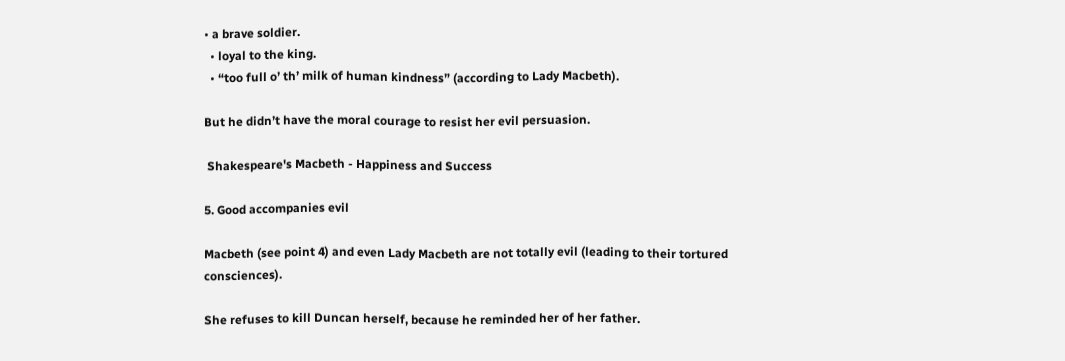• a brave soldier.
  • loyal to the king.
  • “too full o’ th’ milk of human kindness” (according to Lady Macbeth).

But he didn’t have the moral courage to resist her evil persuasion.

 Shakespeare's Macbeth - Happiness and Success

5. Good accompanies evil

Macbeth (see point 4) and even Lady Macbeth are not totally evil (leading to their tortured consciences).

She refuses to kill Duncan herself, because he reminded her of her father.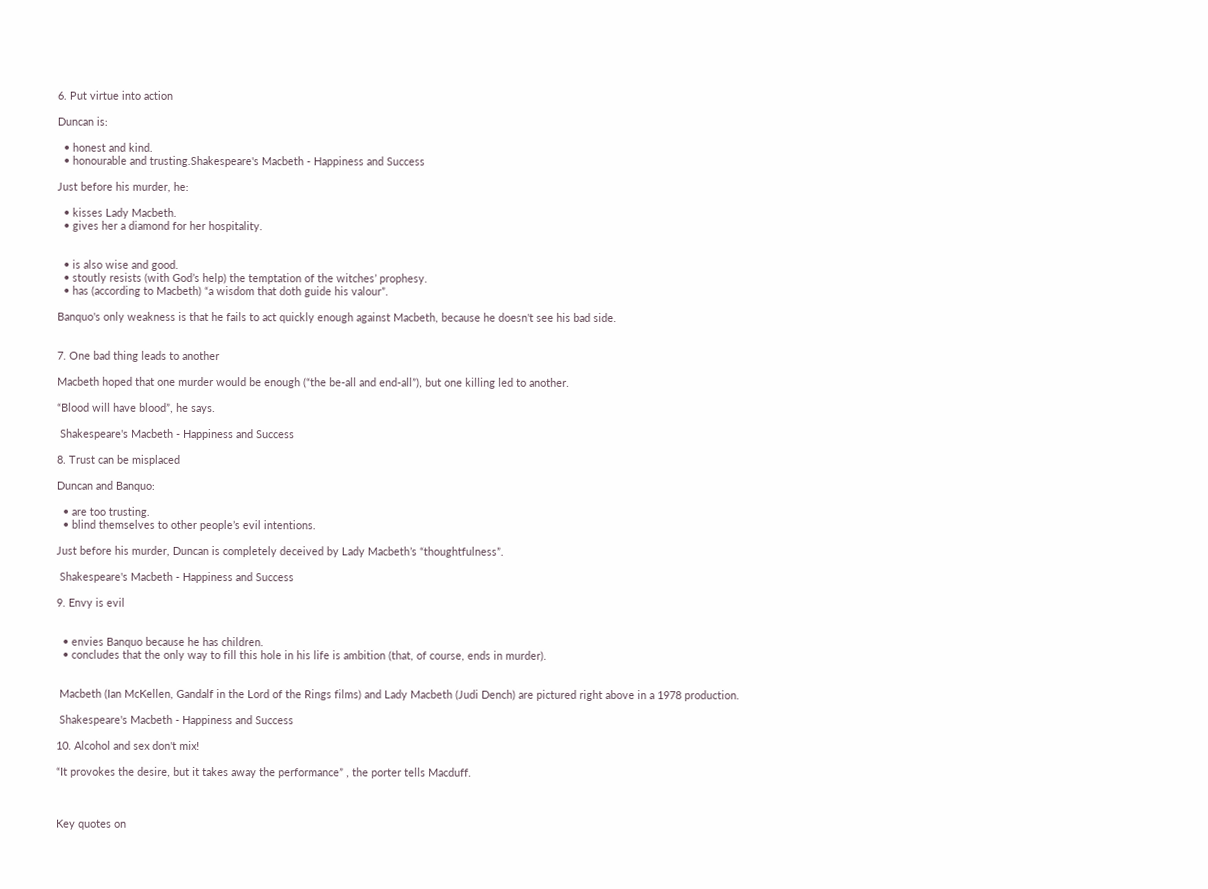6. Put virtue into action

Duncan is:

  • honest and kind.
  • honourable and trusting.Shakespeare's Macbeth - Happiness and Success

Just before his murder, he:

  • kisses Lady Macbeth.
  • gives her a diamond for her hospitality.


  • is also wise and good.
  • stoutly resists (with God’s help) the temptation of the witches’ prophesy.
  • has (according to Macbeth) “a wisdom that doth guide his valour”.

Banquo's only weakness is that he fails to act quickly enough against Macbeth, because he doesn't see his bad side.


7. One bad thing leads to another

Macbeth hoped that one murder would be enough (“the be-all and end-all”), but one killing led to another.

“Blood will have blood”, he says.

 Shakespeare's Macbeth - Happiness and Success

8. Trust can be misplaced

Duncan and Banquo:

  • are too trusting.
  • blind themselves to other people’s evil intentions.

Just before his murder, Duncan is completely deceived by Lady Macbeth’s “thoughtfulness”.

 Shakespeare's Macbeth - Happiness and Success

9. Envy is evil


  • envies Banquo because he has children.
  • concludes that the only way to fill this hole in his life is ambition (that, of course, ends in murder).


 Macbeth (Ian McKellen, Gandalf in the Lord of the Rings films) and Lady Macbeth (Judi Dench) are pictured right above in a 1978 production.

 Shakespeare's Macbeth - Happiness and Success

10. Alcohol and sex don't mix!

“It provokes the desire, but it takes away the performance” , the porter tells Macduff.



Key quotes on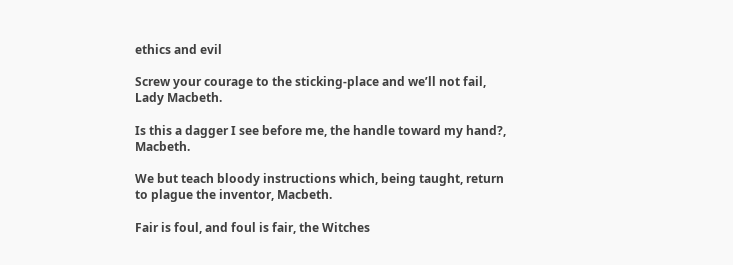ethics and evil

Screw your courage to the sticking-place and we’ll not fail, Lady Macbeth.

Is this a dagger I see before me, the handle toward my hand?, Macbeth.

We but teach bloody instructions which, being taught, return to plague the inventor, Macbeth.

Fair is foul, and foul is fair, the Witches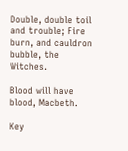Double, double toil and trouble; Fire burn, and cauldron bubble, the Witches.

Blood will have blood, Macbeth.

Key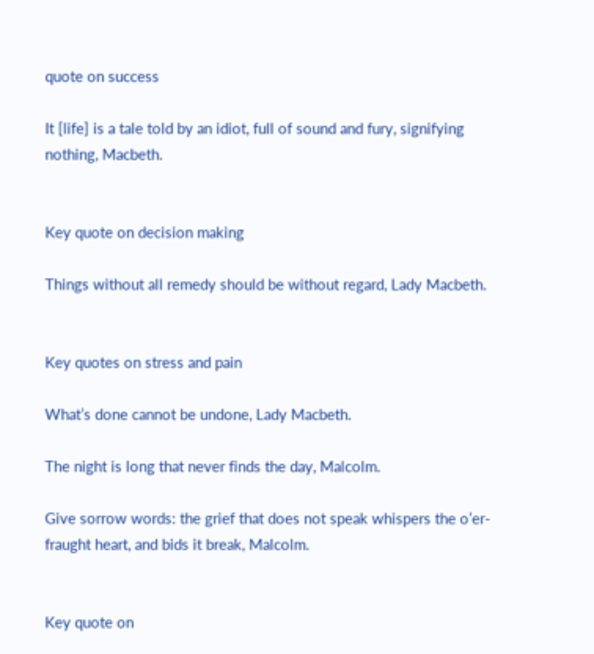quote on success

It [life] is a tale told by an idiot, full of sound and fury, signifying nothing, Macbeth.


Key quote on decision making

Things without all remedy should be without regard, Lady Macbeth.


Key quotes on stress and pain

What’s done cannot be undone, Lady Macbeth.

The night is long that never finds the day, Malcolm.

Give sorrow words: the grief that does not speak whispers the o’er-fraught heart, and bids it break, Malcolm.


Key quote on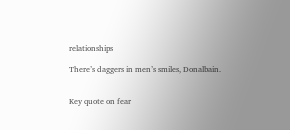relationships

There’s daggers in men’s smiles, Donalbain.


Key quote on fear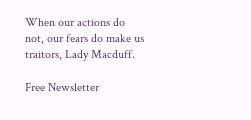When our actions do not, our fears do make us traitors, Lady Macduff.

Free Newsletter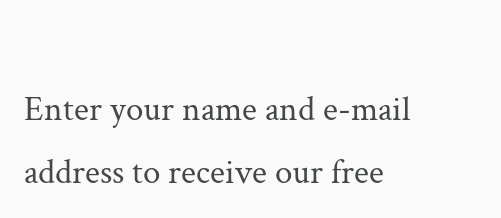Enter your name and e-mail address to receive our free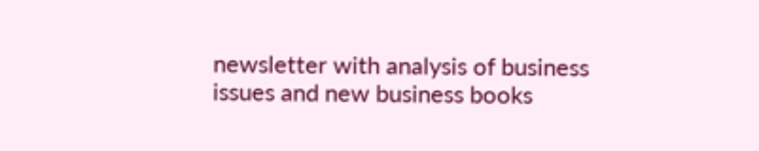newsletter with analysis of business issues and new business books